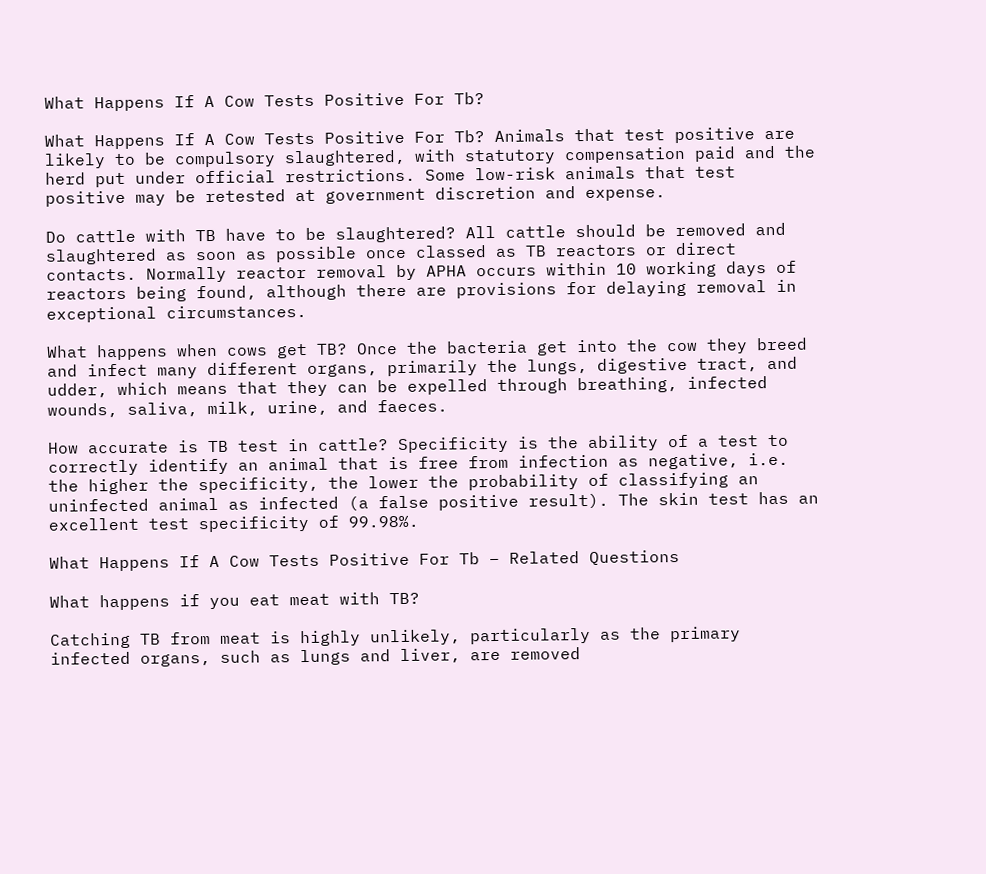What Happens If A Cow Tests Positive For Tb?

What Happens If A Cow Tests Positive For Tb? Animals that test positive are likely to be compulsory slaughtered, with statutory compensation paid and the herd put under official restrictions. Some low-risk animals that test positive may be retested at government discretion and expense.

Do cattle with TB have to be slaughtered? All cattle should be removed and slaughtered as soon as possible once classed as TB reactors or direct contacts. Normally reactor removal by APHA occurs within 10 working days of reactors being found, although there are provisions for delaying removal in exceptional circumstances.

What happens when cows get TB? Once the bacteria get into the cow they breed and infect many different organs, primarily the lungs, digestive tract, and udder, which means that they can be expelled through breathing, infected wounds, saliva, milk, urine, and faeces.

How accurate is TB test in cattle? Specificity is the ability of a test to correctly identify an animal that is free from infection as negative, i.e. the higher the specificity, the lower the probability of classifying an uninfected animal as infected (a false positive result). The skin test has an excellent test specificity of 99.98%.

What Happens If A Cow Tests Positive For Tb – Related Questions

What happens if you eat meat with TB?

Catching TB from meat is highly unlikely, particularly as the primary infected organs, such as lungs and liver, are removed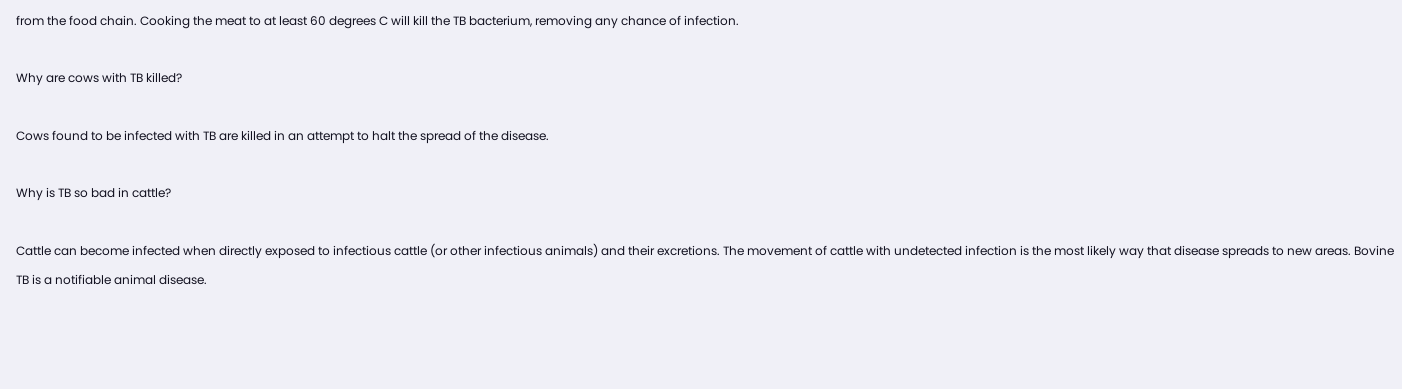from the food chain. Cooking the meat to at least 60 degrees C will kill the TB bacterium, removing any chance of infection.

Why are cows with TB killed?

Cows found to be infected with TB are killed in an attempt to halt the spread of the disease.

Why is TB so bad in cattle?

Cattle can become infected when directly exposed to infectious cattle (or other infectious animals) and their excretions. The movement of cattle with undetected infection is the most likely way that disease spreads to new areas. Bovine TB is a notifiable animal disease.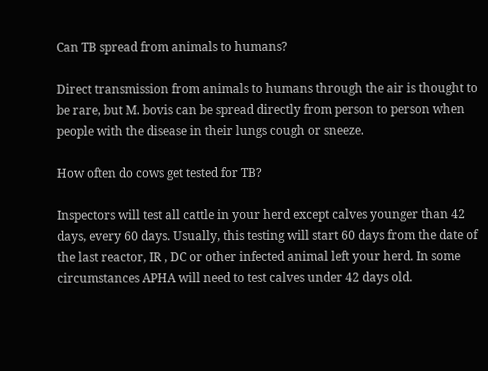Can TB spread from animals to humans?

Direct transmission from animals to humans through the air is thought to be rare, but M. bovis can be spread directly from person to person when people with the disease in their lungs cough or sneeze.

How often do cows get tested for TB?

Inspectors will test all cattle in your herd except calves younger than 42 days, every 60 days. Usually, this testing will start 60 days from the date of the last reactor, IR , DC or other infected animal left your herd. In some circumstances APHA will need to test calves under 42 days old.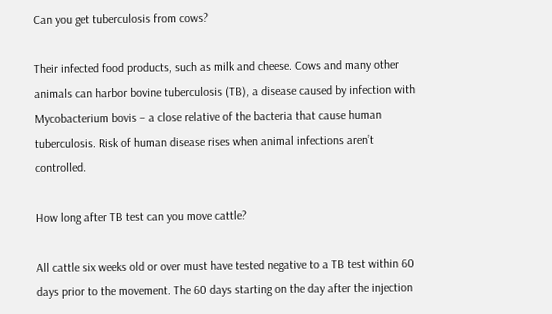Can you get tuberculosis from cows?

Their infected food products, such as milk and cheese. Cows and many other animals can harbor bovine tuberculosis (TB), a disease caused by infection with Mycobacterium bovis – a close relative of the bacteria that cause human tuberculosis. Risk of human disease rises when animal infections aren’t controlled.

How long after TB test can you move cattle?

All cattle six weeks old or over must have tested negative to a TB test within 60 days prior to the movement. The 60 days starting on the day after the injection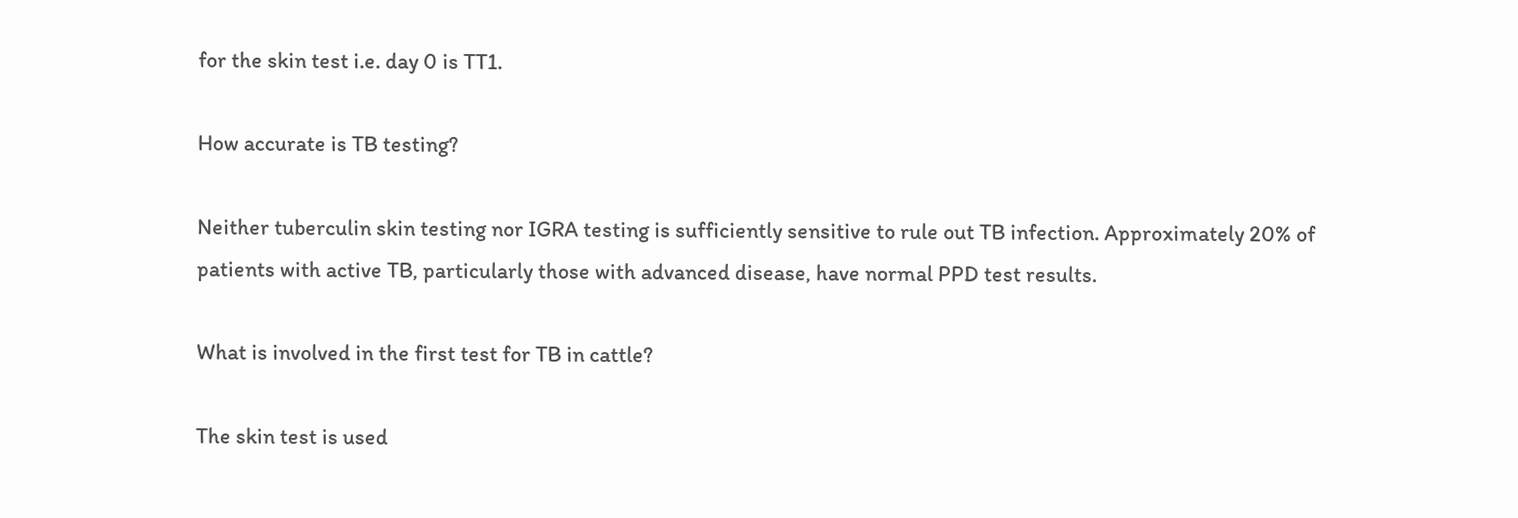for the skin test i.e. day 0 is TT1.

How accurate is TB testing?

Neither tuberculin skin testing nor IGRA testing is sufficiently sensitive to rule out TB infection. Approximately 20% of patients with active TB, particularly those with advanced disease, have normal PPD test results.

What is involved in the first test for TB in cattle?

The skin test is used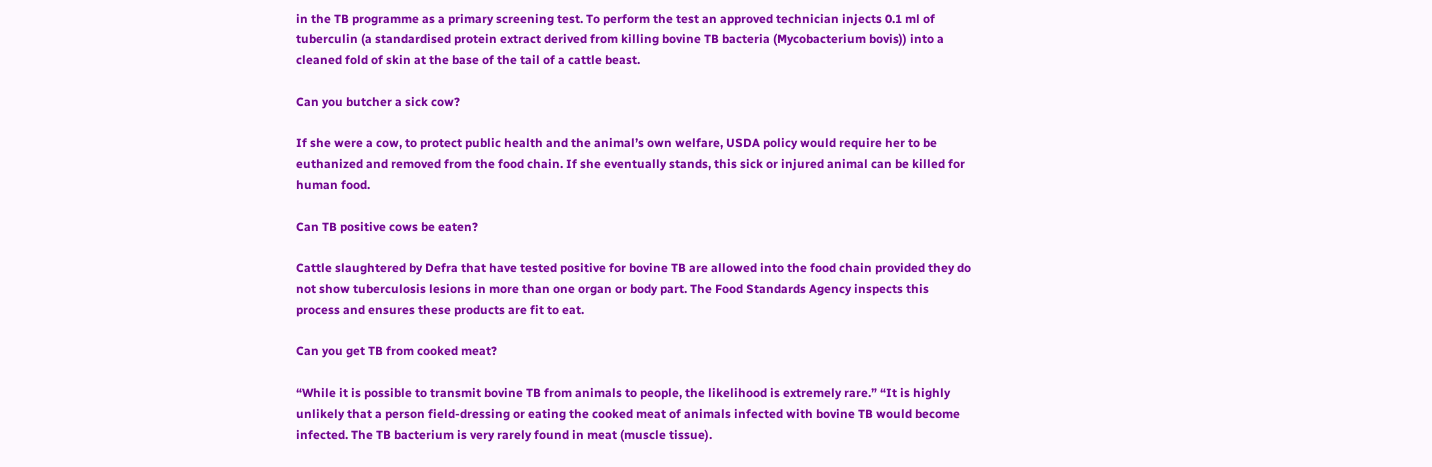in the TB programme as a primary screening test. To perform the test an approved technician injects 0.1 ml of tuberculin (a standardised protein extract derived from killing bovine TB bacteria (Mycobacterium bovis)) into a cleaned fold of skin at the base of the tail of a cattle beast.

Can you butcher a sick cow?

If she were a cow, to protect public health and the animal’s own welfare, USDA policy would require her to be euthanized and removed from the food chain. If she eventually stands, this sick or injured animal can be killed for human food.

Can TB positive cows be eaten?

Cattle slaughtered by Defra that have tested positive for bovine TB are allowed into the food chain provided they do not show tuberculosis lesions in more than one organ or body part. The Food Standards Agency inspects this process and ensures these products are fit to eat.

Can you get TB from cooked meat?

“While it is possible to transmit bovine TB from animals to people, the likelihood is extremely rare.” “It is highly unlikely that a person field-dressing or eating the cooked meat of animals infected with bovine TB would become infected. The TB bacterium is very rarely found in meat (muscle tissue).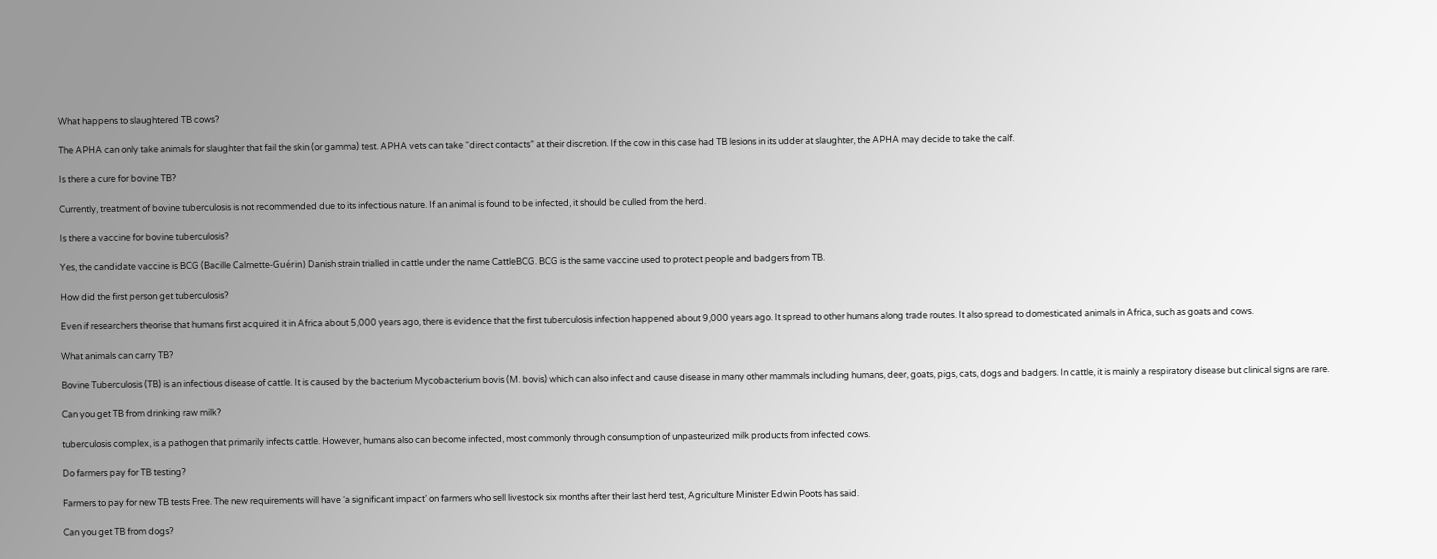What happens to slaughtered TB cows?

The APHA can only take animals for slaughter that fail the skin (or gamma) test. APHA vets can take “direct contacts” at their discretion. If the cow in this case had TB lesions in its udder at slaughter, the APHA may decide to take the calf.

Is there a cure for bovine TB?

Currently, treatment of bovine tuberculosis is not recommended due to its infectious nature. If an animal is found to be infected, it should be culled from the herd.

Is there a vaccine for bovine tuberculosis?

Yes, the candidate vaccine is BCG (Bacille Calmette-Guérin) Danish strain trialled in cattle under the name CattleBCG. BCG is the same vaccine used to protect people and badgers from TB.

How did the first person get tuberculosis?

Even if researchers theorise that humans first acquired it in Africa about 5,000 years ago, there is evidence that the first tuberculosis infection happened about 9,000 years ago. It spread to other humans along trade routes. It also spread to domesticated animals in Africa, such as goats and cows.

What animals can carry TB?

Bovine Tuberculosis (TB) is an infectious disease of cattle. It is caused by the bacterium Mycobacterium bovis (M. bovis) which can also infect and cause disease in many other mammals including humans, deer, goats, pigs, cats, dogs and badgers. In cattle, it is mainly a respiratory disease but clinical signs are rare.

Can you get TB from drinking raw milk?

tuberculosis complex, is a pathogen that primarily infects cattle. However, humans also can become infected, most commonly through consumption of unpasteurized milk products from infected cows.

Do farmers pay for TB testing?

Farmers to pay for new TB tests Free. The new requirements will have ‘a significant impact’ on farmers who sell livestock six months after their last herd test, Agriculture Minister Edwin Poots has said.

Can you get TB from dogs?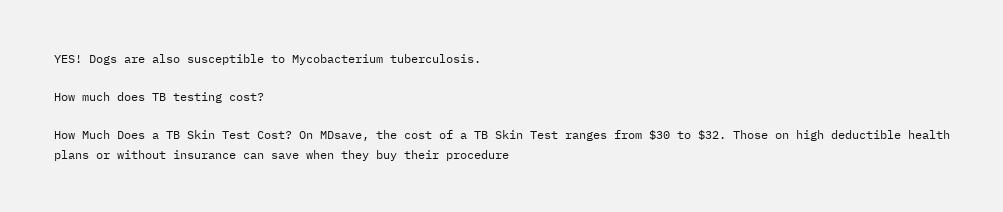YES! Dogs are also susceptible to Mycobacterium tuberculosis.

How much does TB testing cost?

How Much Does a TB Skin Test Cost? On MDsave, the cost of a TB Skin Test ranges from $30 to $32. Those on high deductible health plans or without insurance can save when they buy their procedure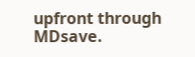upfront through MDsave.